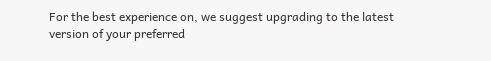For the best experience on, we suggest upgrading to the latest version of your preferred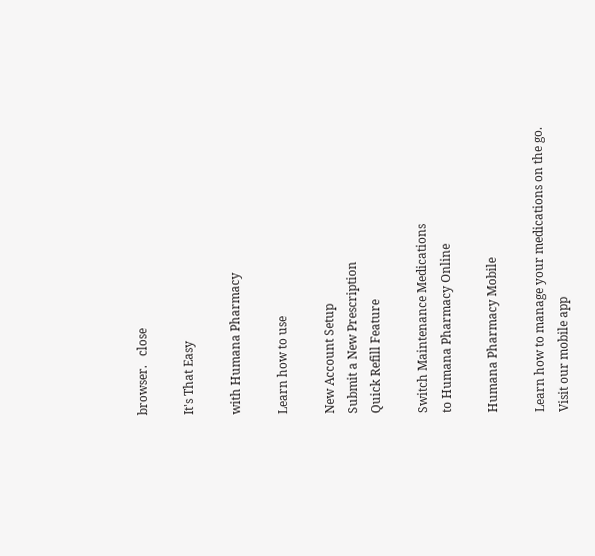browser.   close

It's That Easy

with Humana Pharmacy

Learn how to use

New Account Setup
Submit a New Prescription
Quick Refill Feature

Switch Maintenance Medications
to Humana Pharmacy Online

Humana Pharmacy Mobile

Learn how to manage your medications on the go.
Visit our mobile app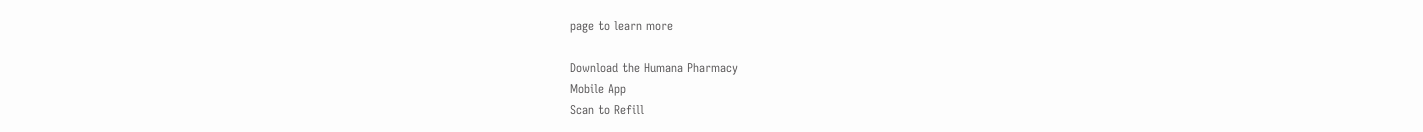page to learn more

Download the Humana Pharmacy
Mobile App
Scan to Refill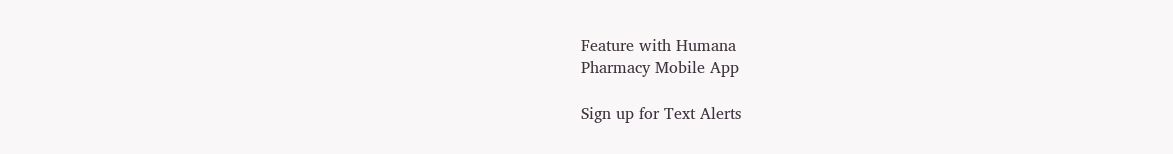Feature with Humana
Pharmacy Mobile App

Sign up for Text Alerts